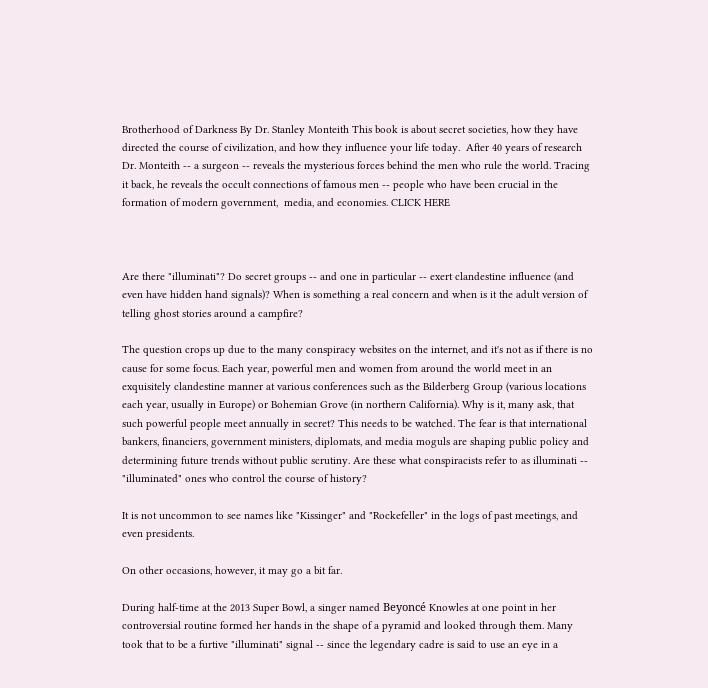Brotherhood of Darkness By Dr. Stanley Monteith This book is about secret societies, how they have directed the course of civilization, and how they influence your life today.  After 40 years of research Dr. Monteith -- a surgeon -- reveals the mysterious forces behind the men who rule the world. Tracing it back, he reveals the occult connections of famous men -- people who have been crucial in the formation of modern government,  media, and economies. CLICK HERE



Are there "illuminati"? Do secret groups -- and one in particular -- exert clandestine influence (and even have hidden hand signals)? When is something a real concern and when is it the adult version of telling ghost stories around a campfire?

The question crops up due to the many conspiracy websites on the internet, and it's not as if there is no cause for some focus. Each year, powerful men and women from around the world meet in an exquisitely clandestine manner at various conferences such as the Bilderberg Group (various locations each year, usually in Europe) or Bohemian Grove (in northern California). Why is it, many ask, that such powerful people meet annually in secret? This needs to be watched. The fear is that international bankers, financiers, government ministers, diplomats, and media moguls are shaping public policy and determining future trends without public scrutiny. Are these what conspiracists refer to as illuminati -- "illuminated" ones who control the course of history?

It is not uncommon to see names like "Kissinger" and "Rockefeller" in the logs of past meetings, and even presidents.

On other occasions, however, it may go a bit far.

During half-time at the 2013 Super Bowl, a singer named Beyoncé Knowles at one point in her controversial routine formed her hands in the shape of a pyramid and looked through them. Many took that to be a furtive "illuminati" signal -- since the legendary cadre is said to use an eye in a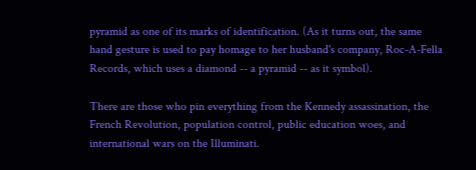pyramid as one of its marks of identification. (As it turns out, the same hand gesture is used to pay homage to her husband's company, Roc-A-Fella Records, which uses a diamond -- a pyramid -- as it symbol).

There are those who pin everything from the Kennedy assassination, the French Revolution, population control, public education woes, and international wars on the Illuminati.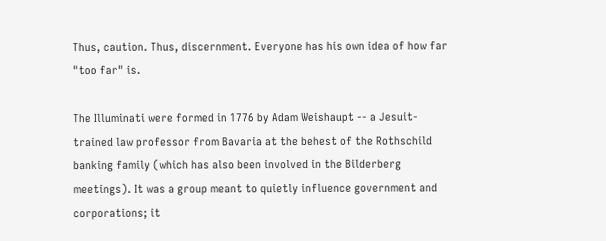Thus, caution. Thus, discernment. Everyone has his own idea of how far "too far" is.

The Illuminati were formed in 1776 by Adam Weishaupt -- a Jesuit-trained law professor from Bavaria at the behest of the Rothschild banking family (which has also been involved in the Bilderberg meetings). It was a group meant to quietly influence government and corporations; it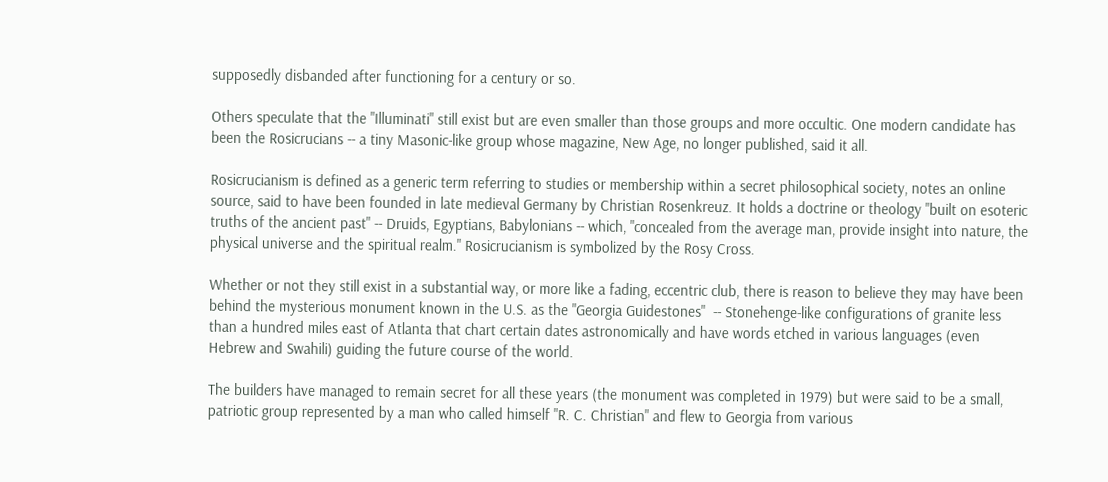supposedly disbanded after functioning for a century or so.

Others speculate that the "Illuminati" still exist but are even smaller than those groups and more occultic. One modern candidate has been the Rosicrucians -- a tiny Masonic-like group whose magazine, New Age, no longer published, said it all.

Rosicrucianism is defined as a generic term referring to studies or membership within a secret philosophical society, notes an online source, said to have been founded in late medieval Germany by Christian Rosenkreuz. It holds a doctrine or theology "built on esoteric truths of the ancient past" -- Druids, Egyptians, Babylonians -- which, "concealed from the average man, provide insight into nature, the physical universe and the spiritual realm." Rosicrucianism is symbolized by the Rosy Cross.

Whether or not they still exist in a substantial way, or more like a fading, eccentric club, there is reason to believe they may have been behind the mysterious monument known in the U.S. as the "Georgia Guidestones"  -- Stonehenge-like configurations of granite less than a hundred miles east of Atlanta that chart certain dates astronomically and have words etched in various languages (even Hebrew and Swahili) guiding the future course of the world.

The builders have managed to remain secret for all these years (the monument was completed in 1979) but were said to be a small, patriotic group represented by a man who called himself "R. C. Christian" and flew to Georgia from various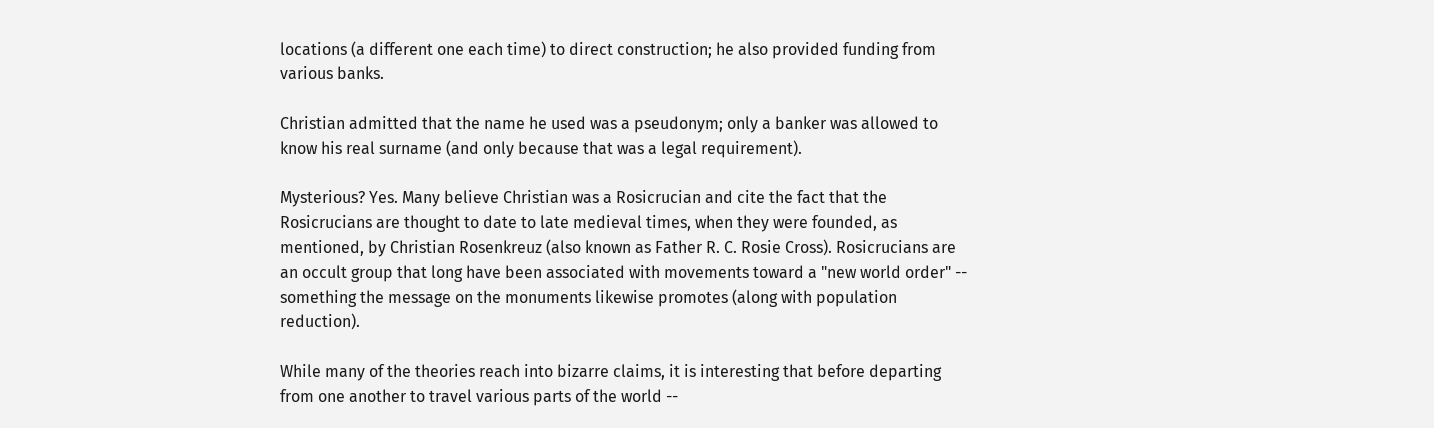locations (a different one each time) to direct construction; he also provided funding from various banks.

Christian admitted that the name he used was a pseudonym; only a banker was allowed to know his real surname (and only because that was a legal requirement).

Mysterious? Yes. Many believe Christian was a Rosicrucian and cite the fact that the Rosicrucians are thought to date to late medieval times, when they were founded, as mentioned, by Christian Rosenkreuz (also known as Father R. C. Rosie Cross). Rosicrucians are an occult group that long have been associated with movements toward a "new world order" -- something the message on the monuments likewise promotes (along with population reduction).

While many of the theories reach into bizarre claims, it is interesting that before departing from one another to travel various parts of the world --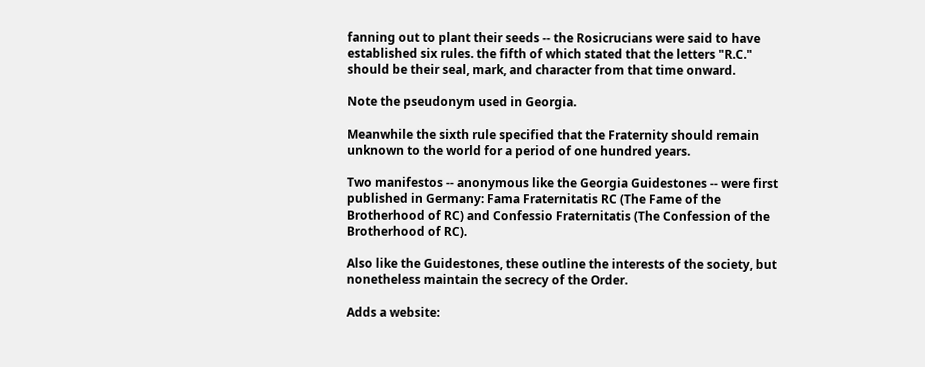fanning out to plant their seeds -- the Rosicrucians were said to have established six rules. the fifth of which stated that the letters "R.C." should be their seal, mark, and character from that time onward.

Note the pseudonym used in Georgia.

Meanwhile the sixth rule specified that the Fraternity should remain unknown to the world for a period of one hundred years.

Two manifestos -- anonymous like the Georgia Guidestones -- were first published in Germany: Fama Fraternitatis RC (The Fame of the Brotherhood of RC) and Confessio Fraternitatis (The Confession of the Brotherhood of RC).

Also like the Guidestones, these outline the interests of the society, but nonetheless maintain the secrecy of the Order.

Adds a website: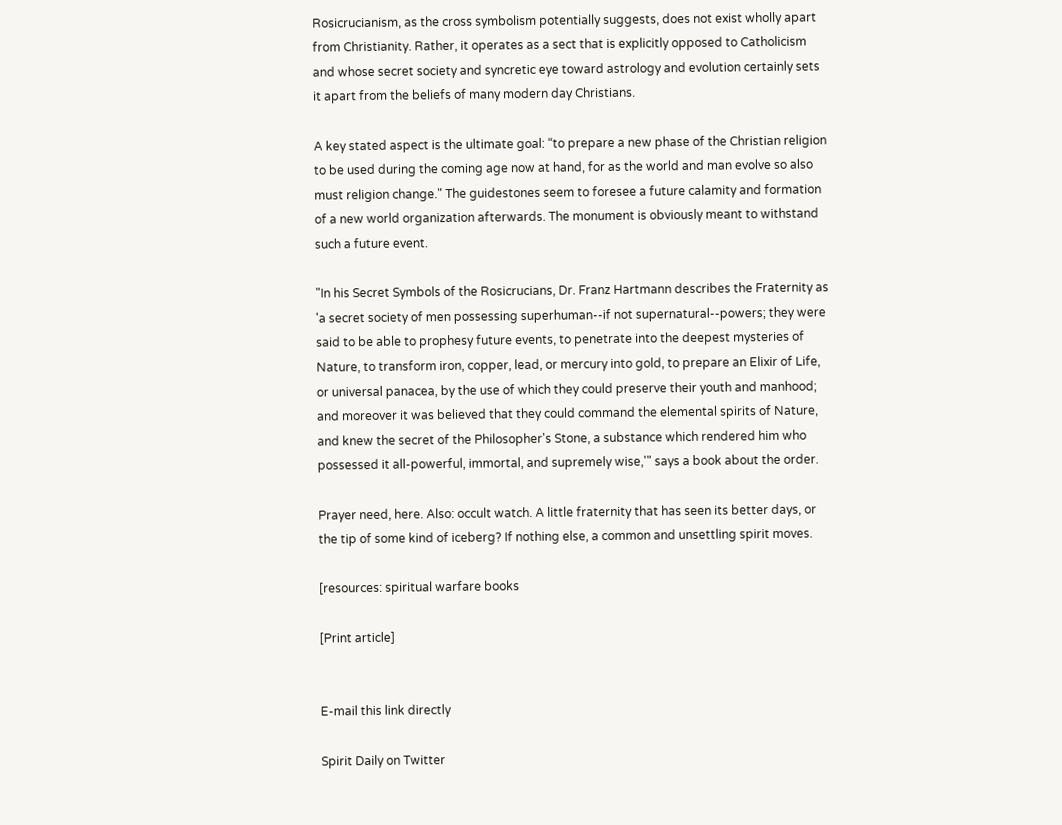Rosicrucianism, as the cross symbolism potentially suggests, does not exist wholly apart from Christianity. Rather, it operates as a sect that is explicitly opposed to Catholicism and whose secret society and syncretic eye toward astrology and evolution certainly sets it apart from the beliefs of many modern day Christians.

A key stated aspect is the ultimate goal: “to prepare a new phase of the Christian religion to be used during the coming age now at hand, for as the world and man evolve so also must religion change." The guidestones seem to foresee a future calamity and formation of a new world organization afterwards. The monument is obviously meant to withstand such a future event.

"In his Secret Symbols of the Rosicrucians, Dr. Franz Hartmann describes the Fraternity as 'a secret society of men possessing superhuman--if not supernatural--powers; they were said to be able to prophesy future events, to penetrate into the deepest mysteries of Nature, to transform iron, copper, lead, or mercury into gold, to prepare an Elixir of Life, or universal panacea, by the use of which they could preserve their youth and manhood; and moreover it was believed that they could command the elemental spirits of Nature, and knew the secret of the Philosopher's Stone, a substance which rendered him who possessed it all-powerful, immortal, and supremely wise,'" says a book about the order.

Prayer need, here. Also: occult watch. A little fraternity that has seen its better days, or the tip of some kind of iceberg? If nothing else, a common and unsettling spirit moves.

[resources: spiritual warfare books

[Print article]


E-mail this link directly

Spirit Daily on Twitter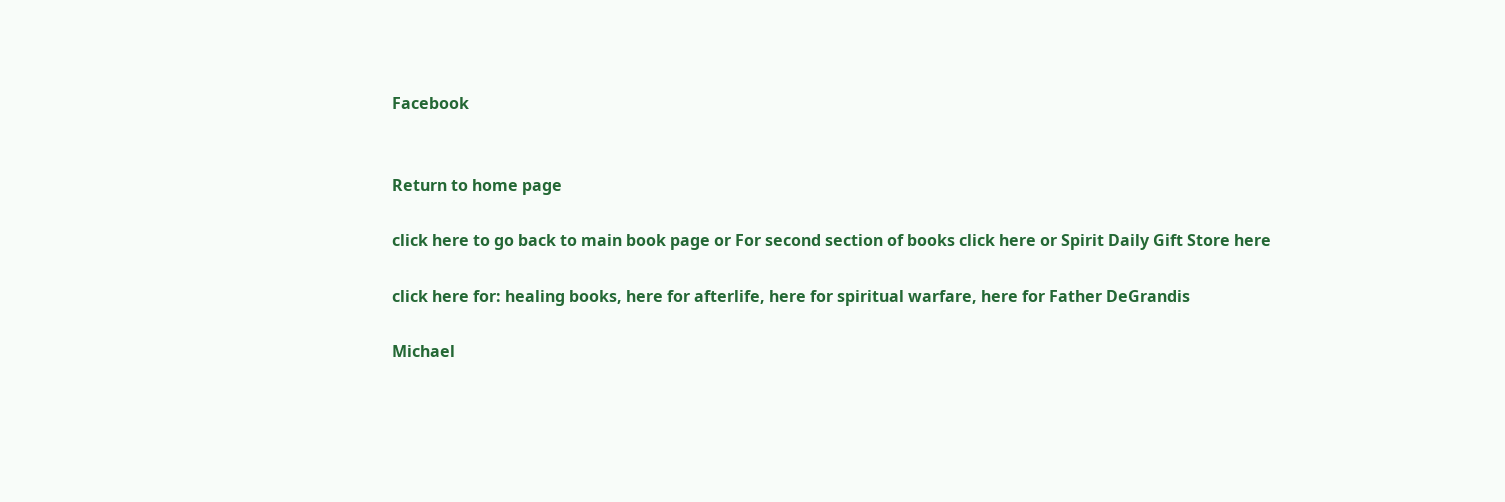Facebook


Return to home page

click here to go back to main book page or For second section of books click here or Spirit Daily Gift Store here

click here for: healing books, here for afterlife, here for spiritual warfare, here for Father DeGrandis

Michael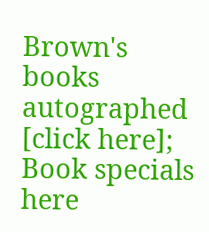Brown's books autographed  [click here]; Book specials here